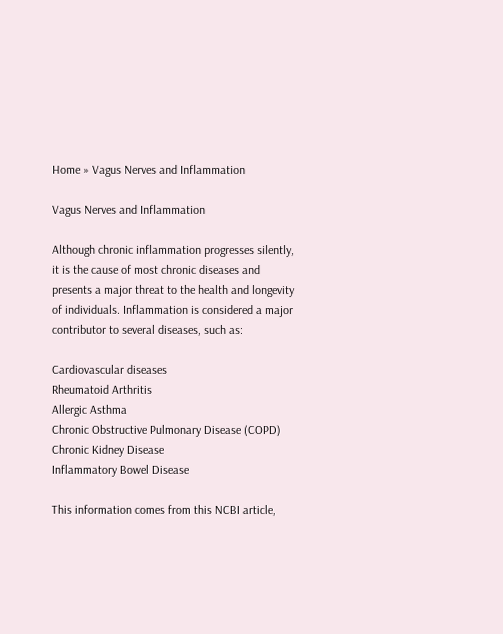Home » Vagus Nerves and Inflammation

Vagus Nerves and Inflammation

Although chronic inflammation progresses silently, it is the cause of most chronic diseases and presents a major threat to the health and longevity of individuals. Inflammation is considered a major contributor to several diseases, such as:

Cardiovascular diseases
Rheumatoid Arthritis
Allergic Asthma
Chronic Obstructive Pulmonary Disease (COPD)
Chronic Kidney Disease
Inflammatory Bowel Disease

This information comes from this NCBI article,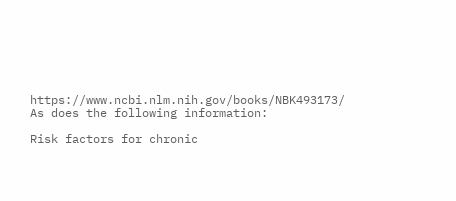https://www.ncbi.nlm.nih.gov/books/NBK493173/  As does the following information:

Risk factors for chronic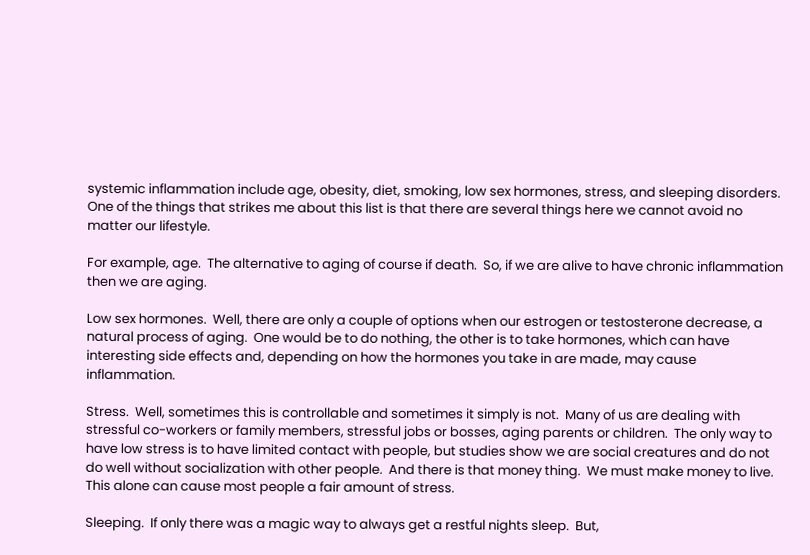systemic inflammation include age, obesity, diet, smoking, low sex hormones, stress, and sleeping disorders.  One of the things that strikes me about this list is that there are several things here we cannot avoid no matter our lifestyle.

For example, age.  The alternative to aging of course if death.  So, if we are alive to have chronic inflammation then we are aging.

Low sex hormones.  Well, there are only a couple of options when our estrogen or testosterone decrease, a natural process of aging.  One would be to do nothing, the other is to take hormones, which can have interesting side effects and, depending on how the hormones you take in are made, may cause inflammation.

Stress.  Well, sometimes this is controllable and sometimes it simply is not.  Many of us are dealing with stressful co-workers or family members, stressful jobs or bosses, aging parents or children.  The only way to have low stress is to have limited contact with people, but studies show we are social creatures and do not do well without socialization with other people.  And there is that money thing.  We must make money to live.  This alone can cause most people a fair amount of stress.

Sleeping.  If only there was a magic way to always get a restful nights sleep.  But,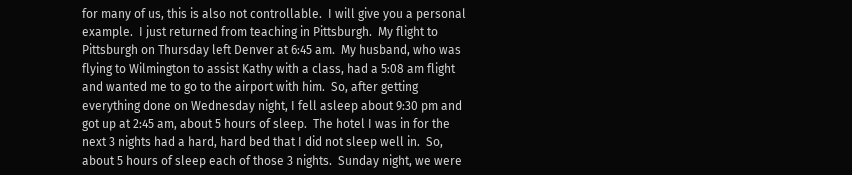for many of us, this is also not controllable.  I will give you a personal example.  I just returned from teaching in Pittsburgh.  My flight to Pittsburgh on Thursday left Denver at 6:45 am.  My husband, who was flying to Wilmington to assist Kathy with a class, had a 5:08 am flight and wanted me to go to the airport with him.  So, after getting everything done on Wednesday night, I fell asleep about 9:30 pm and got up at 2:45 am, about 5 hours of sleep.  The hotel I was in for the next 3 nights had a hard, hard bed that I did not sleep well in.  So, about 5 hours of sleep each of those 3 nights.  Sunday night, we were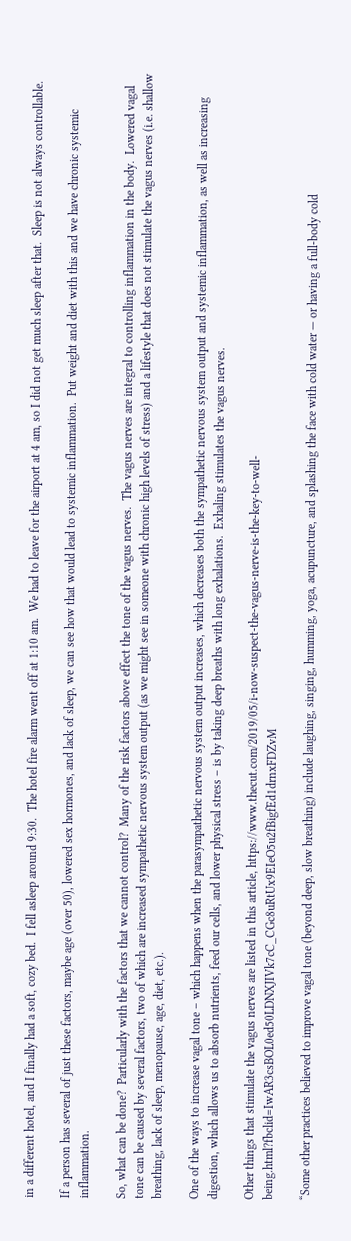in a different hotel, and I finally had a soft, cozy bed.  I fell asleep around 9:30.  The hotel fire alarm went off at 1:10 am.  We had to leave for the airport at 4 am, so I did not get much sleep after that.  Sleep is not always controllable.

If a person has several of just these factors, maybe age (over 50), lowered sex hormones, and lack of sleep, we can see how that would lead to systemic inflammation.  Put weight and diet with this and we have chronic systemic inflammation.

So, what can be done?  Particularly with the factors that we cannot control?  Many of the risk factors above effect the tone of the vagus nerves.  The vagus nerves are integral to controlling inflammation in the body.  Lowered vagal tone can be caused by several factors, two of which are increased sympathetic nervous system output (as we might see in someone with chronic high levels of stress) and a lifestyle that does not stimulate the vagus nerves (i.e. shallow breathing, lack of sleep, menopause, age, diet, etc.).

One of the ways to increase vagal tone – which happens when the parasympathetic nervous system output increases, which decreases both the sympathetic nervous system output and systemic inflammation, as well as increasing digestion, which allows us to absorb nutrients, feed our cells, and lower physical stress – is by taking deep breaths with long exhalations.  Exhaling stimulates the vagus nerves.

Other things that stimulate the vagus nerves are listed in this article, https://www.thecut.com/2019/05/i-now-suspect-the-vagus-nerve-is-the-key-to-well-being.html?fbclid=IwAR3csBOL0ed50LDNXJIVk7cC_CGc8uRtUx9EIeO5u2fBigfEd1drnxFDZvM

“Some other practices believed to improve vagal tone (beyond deep, slow breathing) include laughing, singing, humming, yoga, acupuncture, and splashing the face with cold water — or having a full-body cold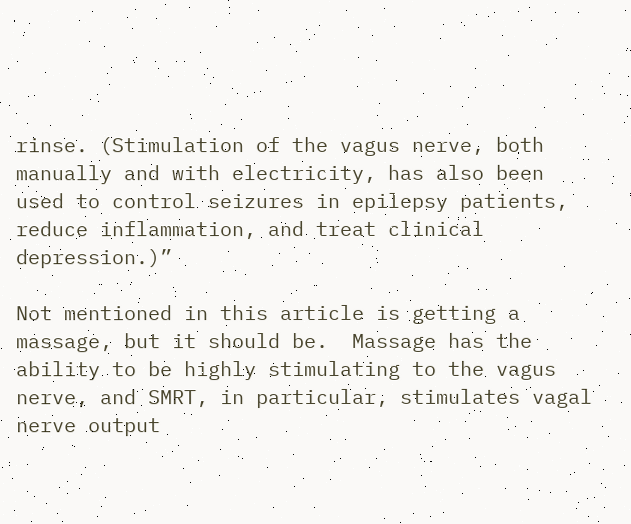rinse. (Stimulation of the vagus nerve, both manually and with electricity, has also been used to control seizures in epilepsy patients, reduce inflammation, and treat clinical depression.)”

Not mentioned in this article is getting a massage, but it should be.  Massage has the ability to be highly stimulating to the vagus nerve, and SMRT, in particular, stimulates vagal nerve output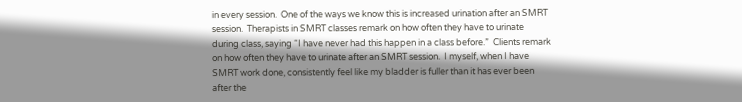in every session.  One of the ways we know this is increased urination after an SMRT session.  Therapists in SMRT classes remark on how often they have to urinate during class, saying “I have never had this happen in a class before.”  Clients remark on how often they have to urinate after an SMRT session.  I myself, when I have SMRT work done, consistently feel like my bladder is fuller than it has ever been after the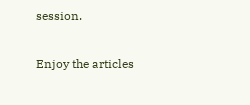session.

Enjoy the articles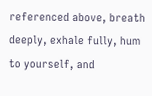referenced above, breath deeply, exhale fully, hum to yourself, and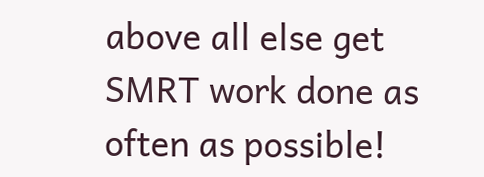above all else get SMRT work done as often as possible!